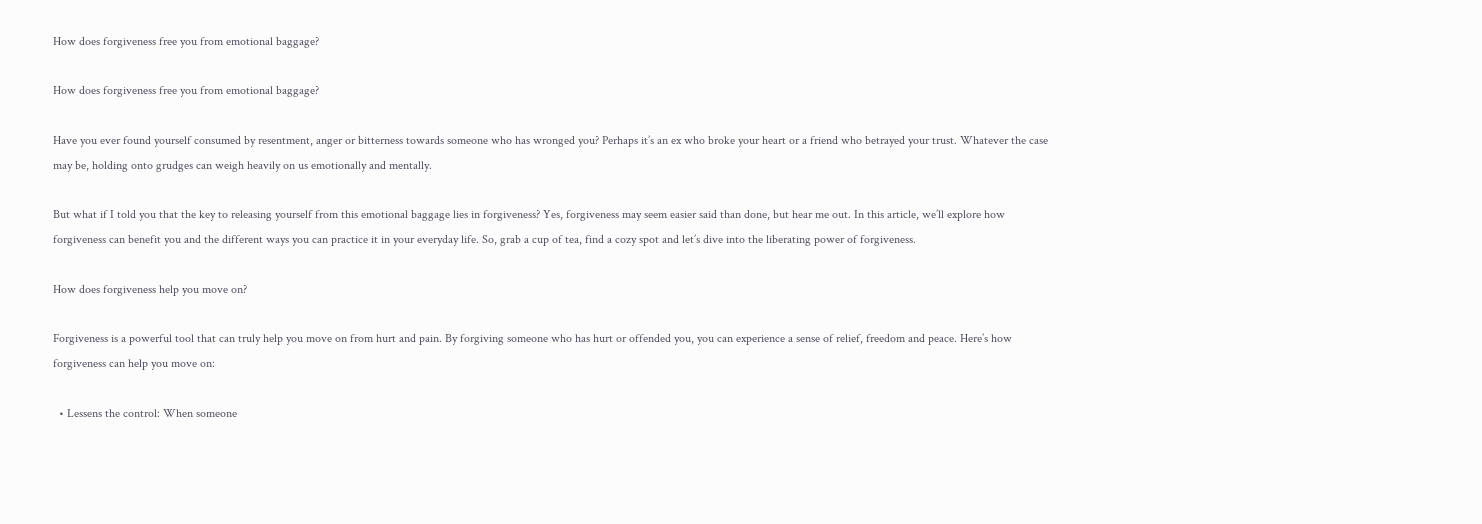How does forgiveness free you from emotional baggage?

How does forgiveness free you from emotional baggage?

Have you ever found yourself consumed by resentment, anger or bitterness towards someone who has wronged you? Perhaps it’s an ex who broke your heart or a friend who betrayed your trust. Whatever the case may be, holding onto grudges can weigh heavily on us emotionally and mentally.

But what if I told you that the key to releasing yourself from this emotional baggage lies in forgiveness? Yes, forgiveness may seem easier said than done, but hear me out. In this article, we’ll explore how forgiveness can benefit you and the different ways you can practice it in your everyday life. So, grab a cup of tea, find a cozy spot and let’s dive into the liberating power of forgiveness.

How does forgiveness help you move on?

Forgiveness is a powerful tool that can truly help you move on from hurt and pain. By forgiving someone who has hurt or offended you, you can experience a sense of relief, freedom and peace. Here’s how forgiveness can help you move on:

  • Lessens the control: When someone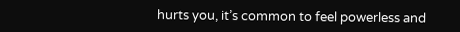hurts you, it’s common to feel powerless and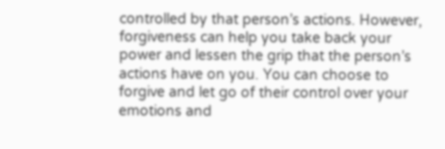controlled by that person’s actions. However, forgiveness can help you take back your power and lessen the grip that the person’s actions have on you. You can choose to forgive and let go of their control over your emotions and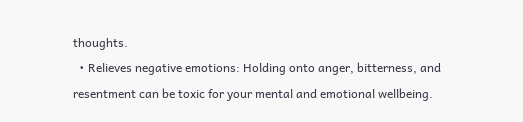thoughts.
  • Relieves negative emotions: Holding onto anger, bitterness, and resentment can be toxic for your mental and emotional wellbeing.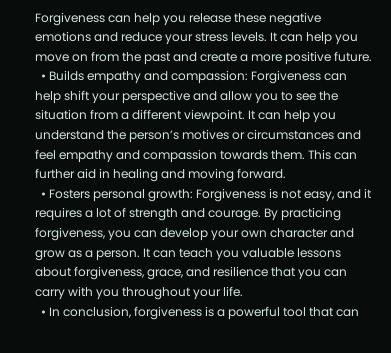Forgiveness can help you release these negative emotions and reduce your stress levels. It can help you move on from the past and create a more positive future.
  • Builds empathy and compassion: Forgiveness can help shift your perspective and allow you to see the situation from a different viewpoint. It can help you understand the person’s motives or circumstances and feel empathy and compassion towards them. This can further aid in healing and moving forward.
  • Fosters personal growth: Forgiveness is not easy, and it requires a lot of strength and courage. By practicing forgiveness, you can develop your own character and grow as a person. It can teach you valuable lessons about forgiveness, grace, and resilience that you can carry with you throughout your life.
  • In conclusion, forgiveness is a powerful tool that can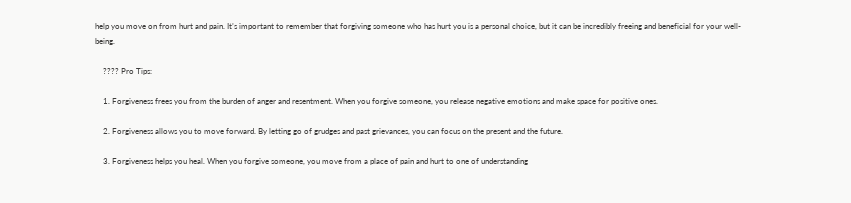help you move on from hurt and pain. It’s important to remember that forgiving someone who has hurt you is a personal choice, but it can be incredibly freeing and beneficial for your well-being.

    ???? Pro Tips:

    1. Forgiveness frees you from the burden of anger and resentment. When you forgive someone, you release negative emotions and make space for positive ones.

    2. Forgiveness allows you to move forward. By letting go of grudges and past grievances, you can focus on the present and the future.

    3. Forgiveness helps you heal. When you forgive someone, you move from a place of pain and hurt to one of understanding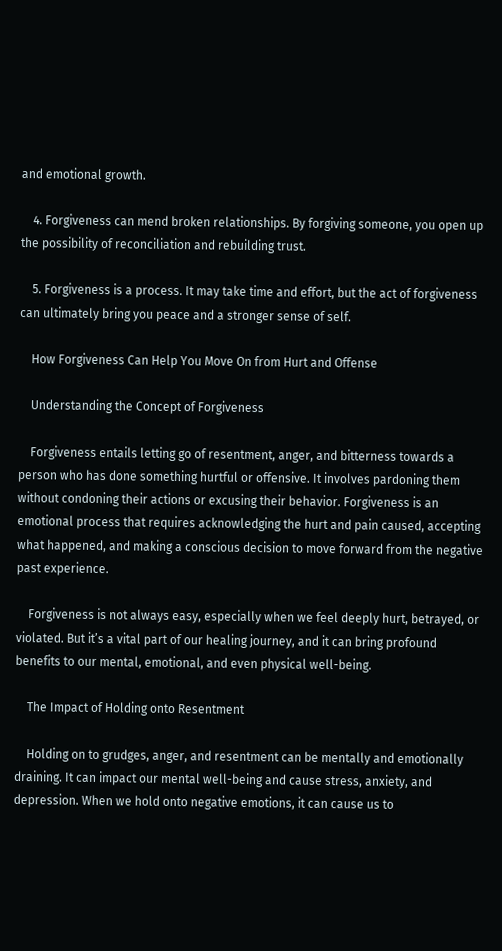and emotional growth.

    4. Forgiveness can mend broken relationships. By forgiving someone, you open up the possibility of reconciliation and rebuilding trust.

    5. Forgiveness is a process. It may take time and effort, but the act of forgiveness can ultimately bring you peace and a stronger sense of self.

    How Forgiveness Can Help You Move On from Hurt and Offense

    Understanding the Concept of Forgiveness

    Forgiveness entails letting go of resentment, anger, and bitterness towards a person who has done something hurtful or offensive. It involves pardoning them without condoning their actions or excusing their behavior. Forgiveness is an emotional process that requires acknowledging the hurt and pain caused, accepting what happened, and making a conscious decision to move forward from the negative past experience.

    Forgiveness is not always easy, especially when we feel deeply hurt, betrayed, or violated. But it’s a vital part of our healing journey, and it can bring profound benefits to our mental, emotional, and even physical well-being.

    The Impact of Holding onto Resentment

    Holding on to grudges, anger, and resentment can be mentally and emotionally draining. It can impact our mental well-being and cause stress, anxiety, and depression. When we hold onto negative emotions, it can cause us to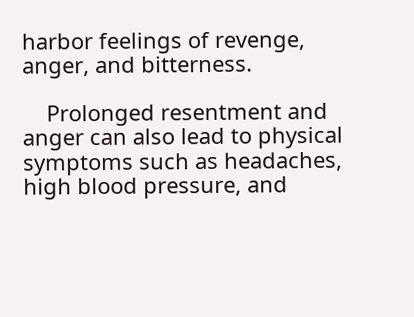harbor feelings of revenge, anger, and bitterness.

    Prolonged resentment and anger can also lead to physical symptoms such as headaches, high blood pressure, and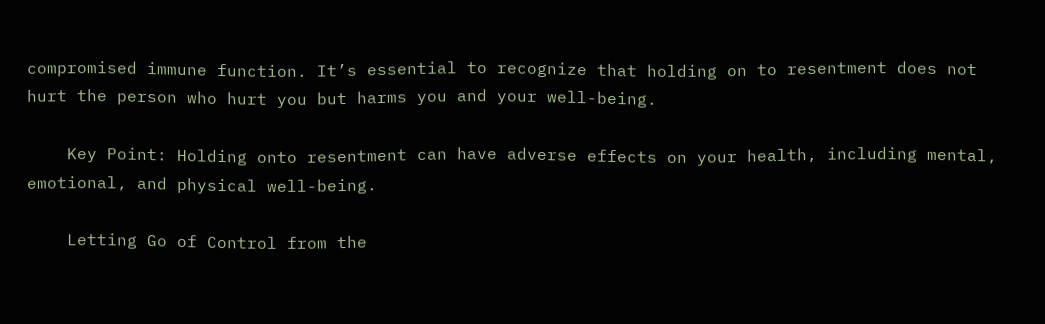compromised immune function. It’s essential to recognize that holding on to resentment does not hurt the person who hurt you but harms you and your well-being.

    Key Point: Holding onto resentment can have adverse effects on your health, including mental, emotional, and physical well-being.

    Letting Go of Control from the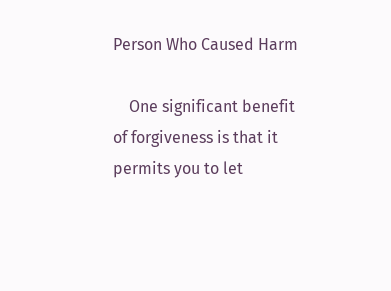Person Who Caused Harm

    One significant benefit of forgiveness is that it permits you to let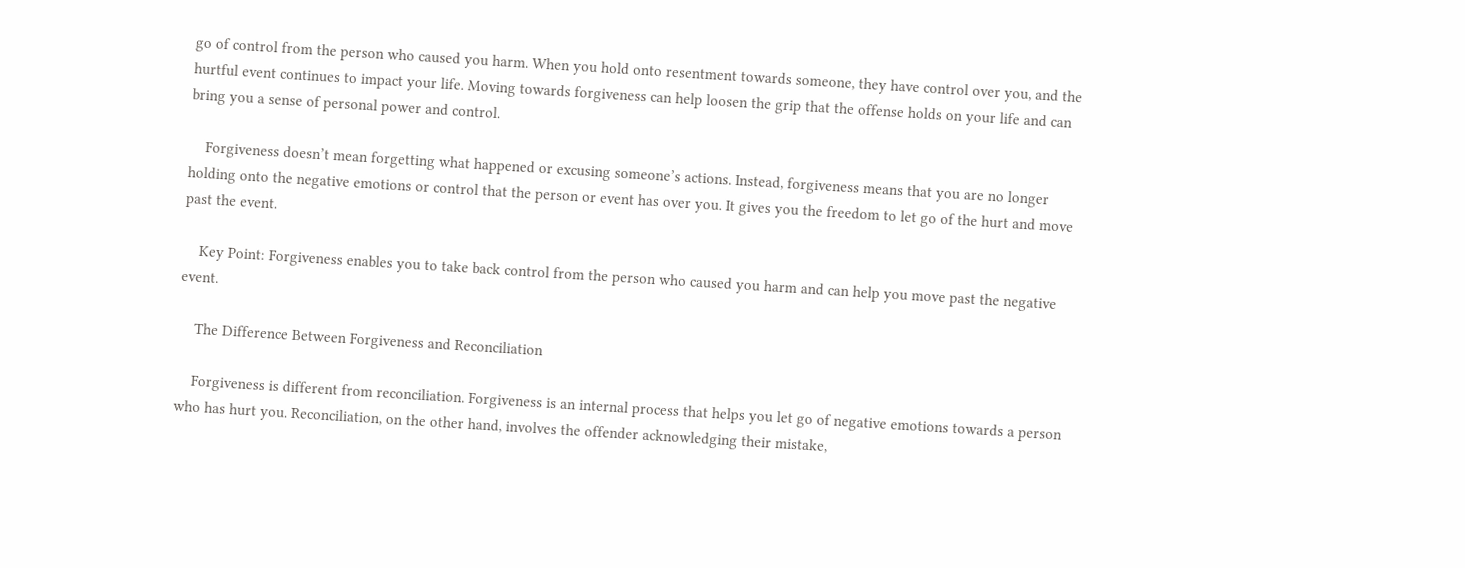go of control from the person who caused you harm. When you hold onto resentment towards someone, they have control over you, and the hurtful event continues to impact your life. Moving towards forgiveness can help loosen the grip that the offense holds on your life and can bring you a sense of personal power and control.

    Forgiveness doesn’t mean forgetting what happened or excusing someone’s actions. Instead, forgiveness means that you are no longer holding onto the negative emotions or control that the person or event has over you. It gives you the freedom to let go of the hurt and move past the event.

    Key Point: Forgiveness enables you to take back control from the person who caused you harm and can help you move past the negative event.

    The Difference Between Forgiveness and Reconciliation

    Forgiveness is different from reconciliation. Forgiveness is an internal process that helps you let go of negative emotions towards a person who has hurt you. Reconciliation, on the other hand, involves the offender acknowledging their mistake,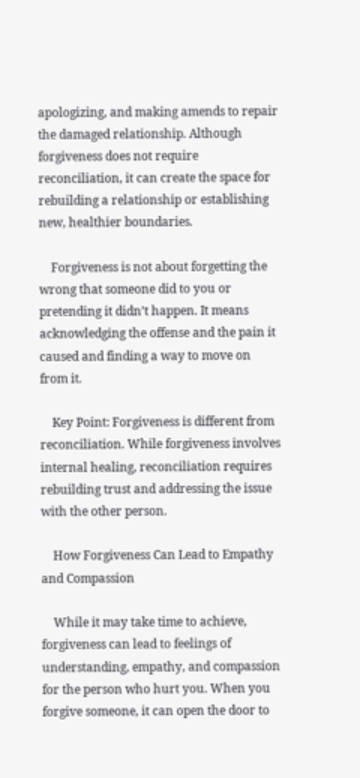apologizing, and making amends to repair the damaged relationship. Although forgiveness does not require reconciliation, it can create the space for rebuilding a relationship or establishing new, healthier boundaries.

    Forgiveness is not about forgetting the wrong that someone did to you or pretending it didn’t happen. It means acknowledging the offense and the pain it caused and finding a way to move on from it.

    Key Point: Forgiveness is different from reconciliation. While forgiveness involves internal healing, reconciliation requires rebuilding trust and addressing the issue with the other person.

    How Forgiveness Can Lead to Empathy and Compassion

    While it may take time to achieve, forgiveness can lead to feelings of understanding, empathy, and compassion for the person who hurt you. When you forgive someone, it can open the door to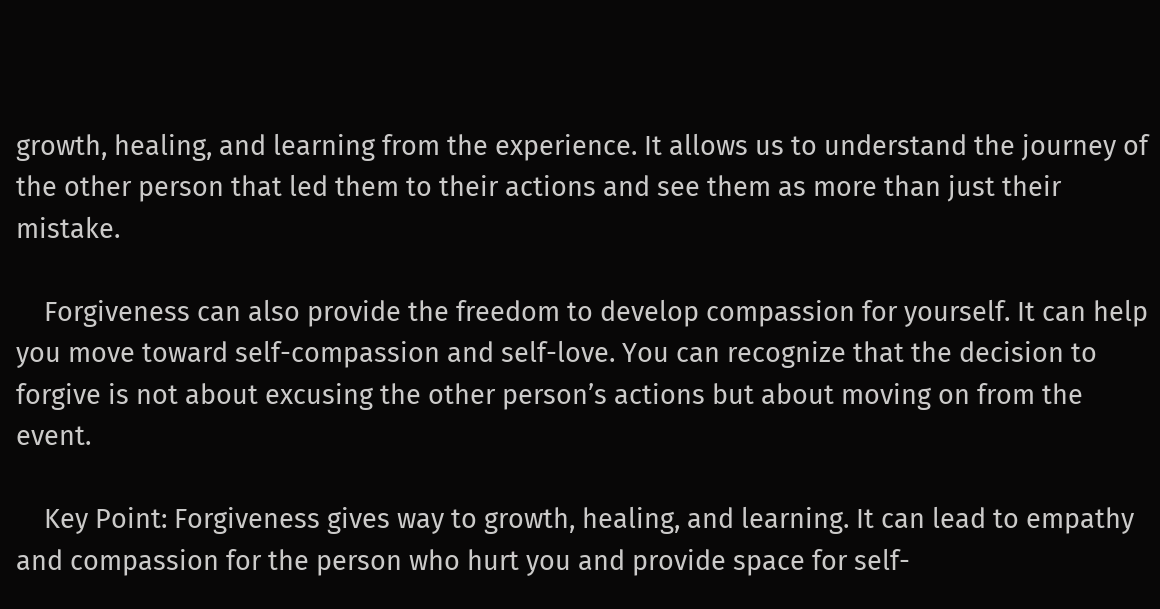growth, healing, and learning from the experience. It allows us to understand the journey of the other person that led them to their actions and see them as more than just their mistake.

    Forgiveness can also provide the freedom to develop compassion for yourself. It can help you move toward self-compassion and self-love. You can recognize that the decision to forgive is not about excusing the other person’s actions but about moving on from the event.

    Key Point: Forgiveness gives way to growth, healing, and learning. It can lead to empathy and compassion for the person who hurt you and provide space for self-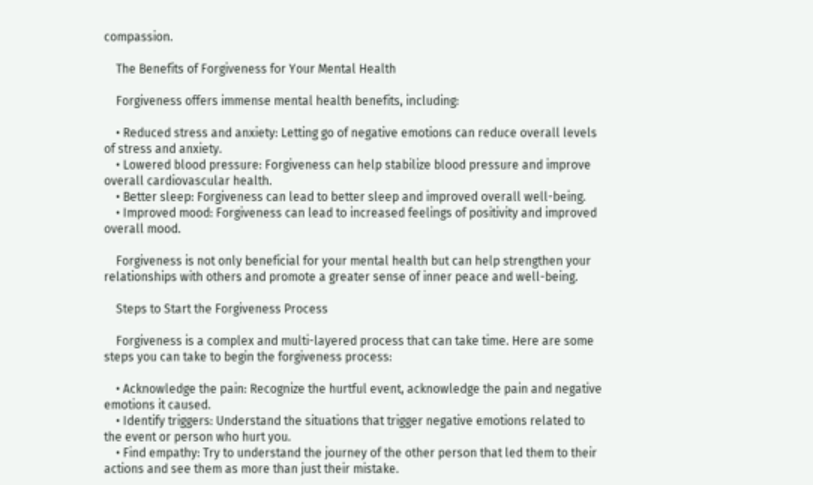compassion.

    The Benefits of Forgiveness for Your Mental Health

    Forgiveness offers immense mental health benefits, including:

    • Reduced stress and anxiety: Letting go of negative emotions can reduce overall levels of stress and anxiety.
    • Lowered blood pressure: Forgiveness can help stabilize blood pressure and improve overall cardiovascular health.
    • Better sleep: Forgiveness can lead to better sleep and improved overall well-being.
    • Improved mood: Forgiveness can lead to increased feelings of positivity and improved overall mood.

    Forgiveness is not only beneficial for your mental health but can help strengthen your relationships with others and promote a greater sense of inner peace and well-being.

    Steps to Start the Forgiveness Process

    Forgiveness is a complex and multi-layered process that can take time. Here are some steps you can take to begin the forgiveness process:

    • Acknowledge the pain: Recognize the hurtful event, acknowledge the pain and negative emotions it caused.
    • Identify triggers: Understand the situations that trigger negative emotions related to the event or person who hurt you.
    • Find empathy: Try to understand the journey of the other person that led them to their actions and see them as more than just their mistake.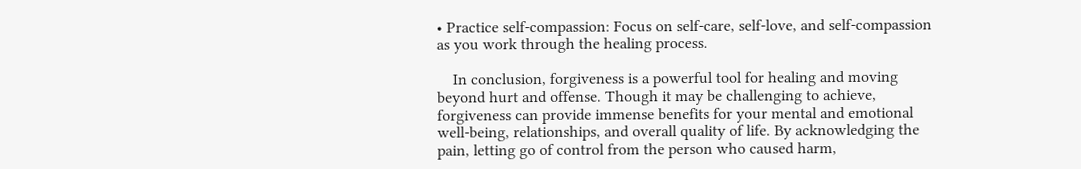• Practice self-compassion: Focus on self-care, self-love, and self-compassion as you work through the healing process.

    In conclusion, forgiveness is a powerful tool for healing and moving beyond hurt and offense. Though it may be challenging to achieve, forgiveness can provide immense benefits for your mental and emotional well-being, relationships, and overall quality of life. By acknowledging the pain, letting go of control from the person who caused harm,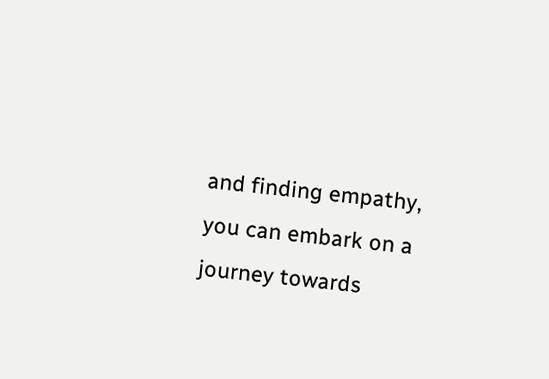and finding empathy, you can embark on a journey towards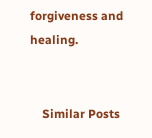forgiveness and healing.


    Similar Posts